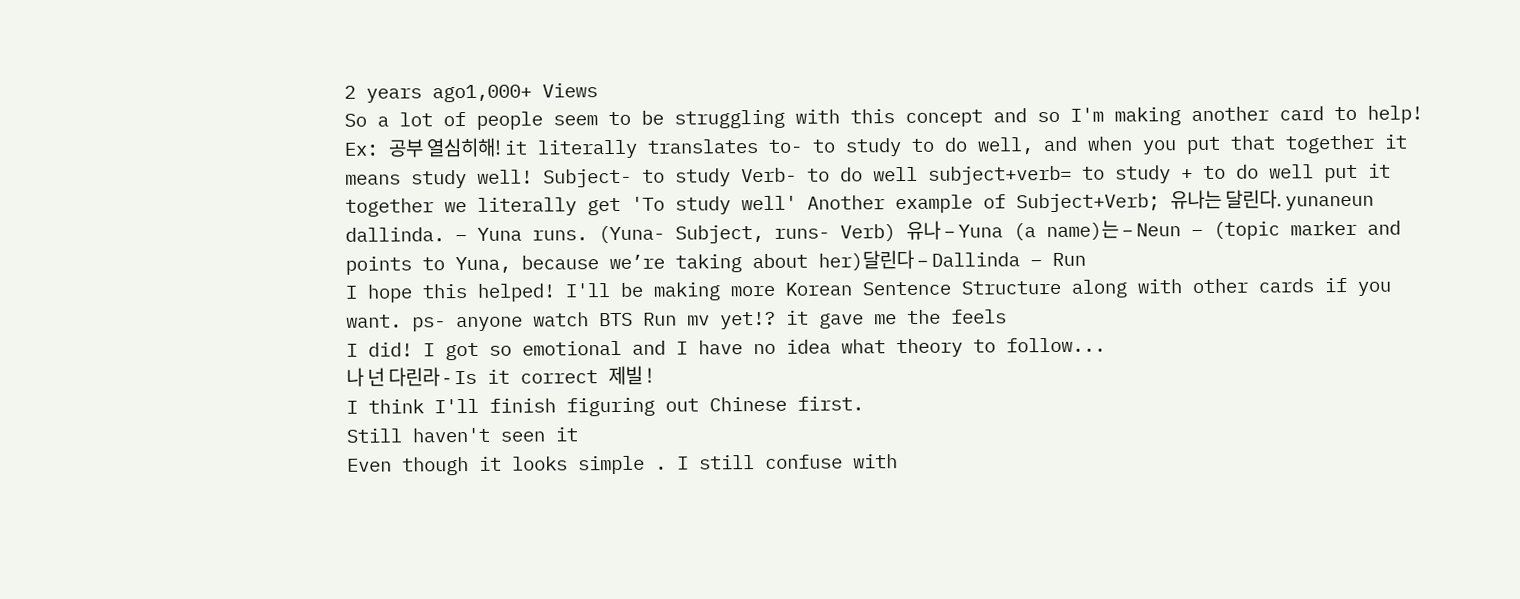2 years ago1,000+ Views
So a lot of people seem to be struggling with this concept and so I'm making another card to help!
Ex: 공부 열심히해! it literally translates to- to study to do well, and when you put that together it means study well! Subject- to study Verb- to do well subject+verb= to study + to do well put it together we literally get 'To study well' Another example of Subject+Verb; 유나는 달린다. yunaneun dallinda. – Yuna runs. (Yuna- Subject, runs- Verb) 유나 – Yuna (a name)는 – Neun – (topic marker and points to Yuna, because we’re taking about her)달린다 – Dallinda – Run
I hope this helped! I'll be making more Korean Sentence Structure along with other cards if you want. ps- anyone watch BTS Run mv yet!? it gave me the feels
I did! I got so emotional and I have no idea what theory to follow...
나 넌 다린라 - Is it correct 제빌 !
I think I'll finish figuring out Chinese first.
Still haven't seen it
Even though it looks simple . I still confuse with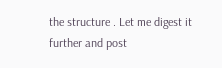the structure . Let me digest it further and post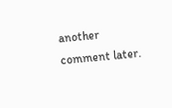another comment later.